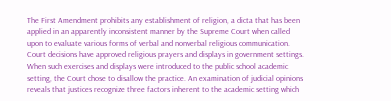The First Amendment prohibits any establishment of religion, a dicta that has been applied in an apparently inconsistent manner by the Supreme Court when called upon to evaluate various forms of verbal and nonverbal religious communication. Court decisions have approved religious prayers and displays in government settings. When such exercises and displays were introduced to the public school academic setting, the Court chose to disallow the practice. An examination of judicial opinions reveals that justices recognize three factors inherent to the academic setting which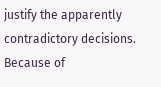justify the apparently contradictory decisions. Because of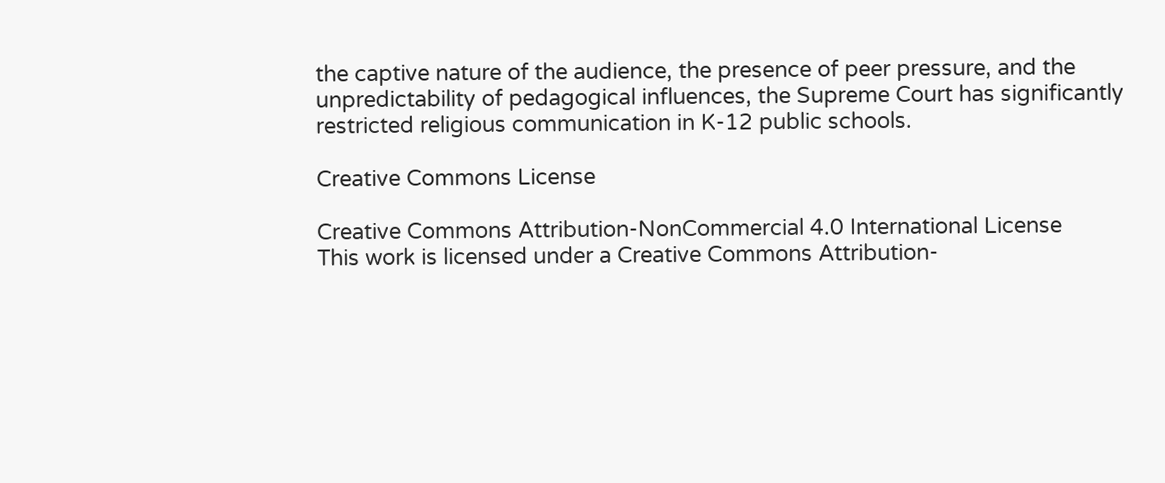the captive nature of the audience, the presence of peer pressure, and the unpredictability of pedagogical influences, the Supreme Court has significantly restricted religious communication in K-12 public schools.

Creative Commons License

Creative Commons Attribution-NonCommercial 4.0 International License
This work is licensed under a Creative Commons Attribution-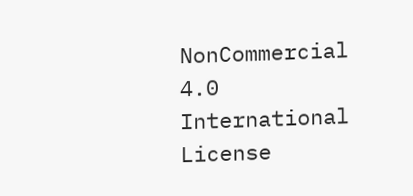NonCommercial 4.0 International License